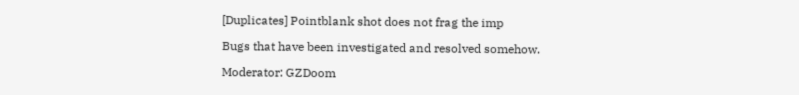[Duplicates] Pointblank shot does not frag the imp

Bugs that have been investigated and resolved somehow.

Moderator: GZDoom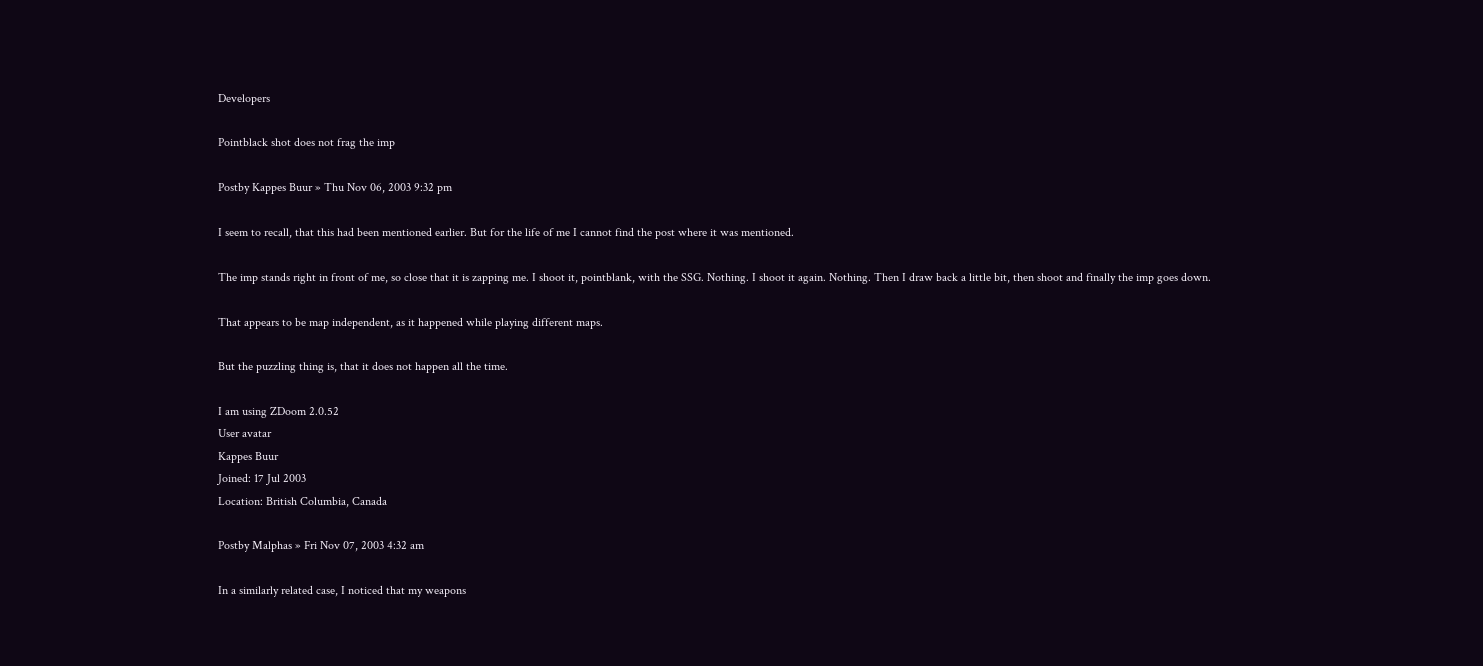Developers

Pointblack shot does not frag the imp

Postby Kappes Buur » Thu Nov 06, 2003 9:32 pm

I seem to recall, that this had been mentioned earlier. But for the life of me I cannot find the post where it was mentioned.

The imp stands right in front of me, so close that it is zapping me. I shoot it, pointblank, with the SSG. Nothing. I shoot it again. Nothing. Then I draw back a little bit, then shoot and finally the imp goes down.

That appears to be map independent, as it happened while playing different maps.

But the puzzling thing is, that it does not happen all the time.

I am using ZDoom 2.0.52
User avatar
Kappes Buur
Joined: 17 Jul 2003
Location: British Columbia, Canada

Postby Malphas » Fri Nov 07, 2003 4:32 am

In a similarly related case, I noticed that my weapons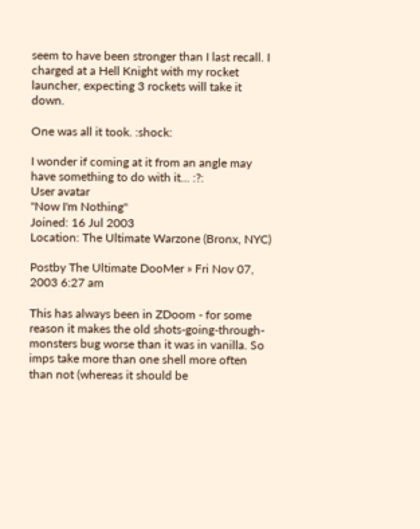seem to have been stronger than I last recall. I charged at a Hell Knight with my rocket launcher, expecting 3 rockets will take it down.

One was all it took. :shock:

I wonder if coming at it from an angle may have something to do with it... :?:
User avatar
"Now I'm Nothing"
Joined: 16 Jul 2003
Location: The Ultimate Warzone (Bronx, NYC)

Postby The Ultimate DooMer » Fri Nov 07, 2003 6:27 am

This has always been in ZDoom - for some reason it makes the old shots-going-through-monsters bug worse than it was in vanilla. So imps take more than one shell more often than not (whereas it should be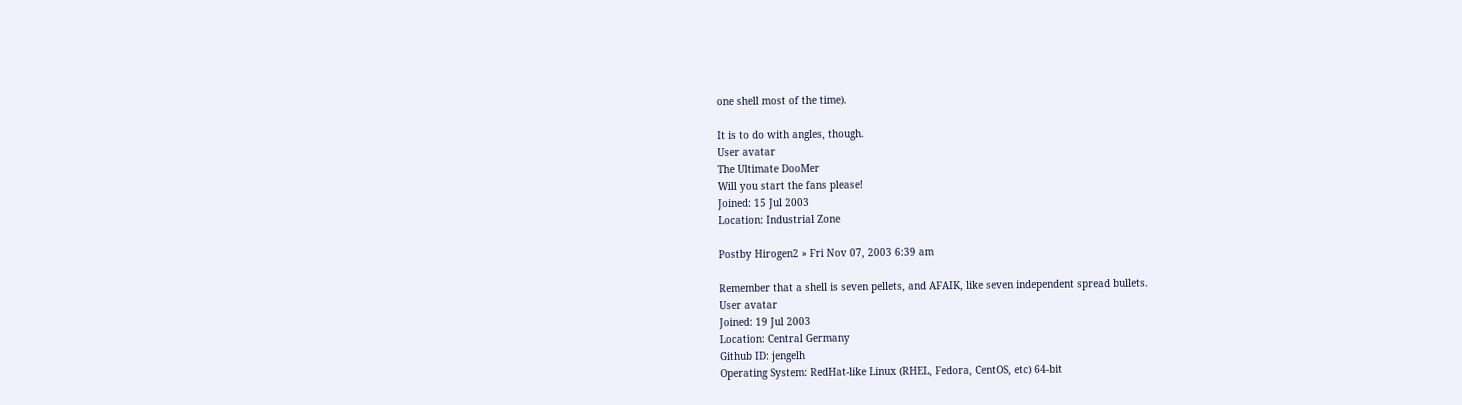one shell most of the time).

It is to do with angles, though.
User avatar
The Ultimate DooMer
Will you start the fans please!
Joined: 15 Jul 2003
Location: Industrial Zone

Postby Hirogen2 » Fri Nov 07, 2003 6:39 am

Remember that a shell is seven pellets, and AFAIK, like seven independent spread bullets.
User avatar
Joined: 19 Jul 2003
Location: Central Germany
Github ID: jengelh
Operating System: RedHat-like Linux (RHEL, Fedora, CentOS, etc) 64-bit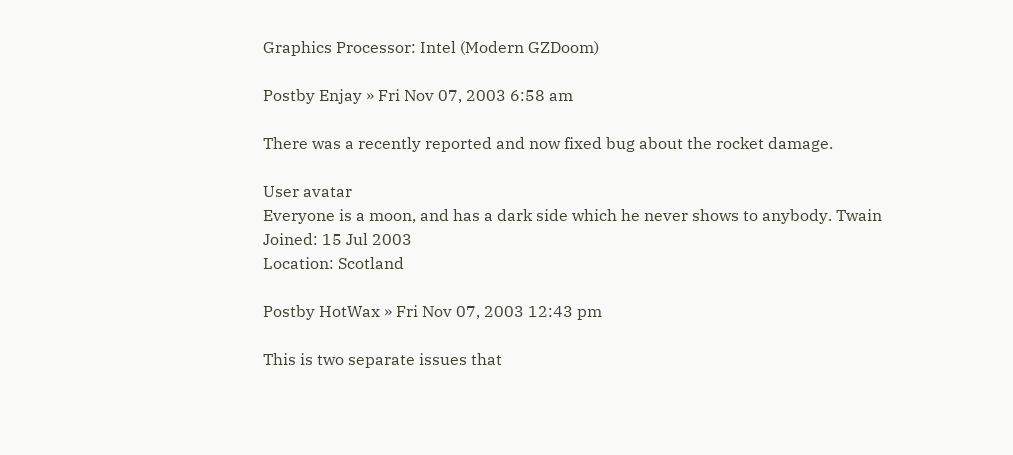Graphics Processor: Intel (Modern GZDoom)

Postby Enjay » Fri Nov 07, 2003 6:58 am

There was a recently reported and now fixed bug about the rocket damage.

User avatar
Everyone is a moon, and has a dark side which he never shows to anybody. Twain
Joined: 15 Jul 2003
Location: Scotland

Postby HotWax » Fri Nov 07, 2003 12:43 pm

This is two separate issues that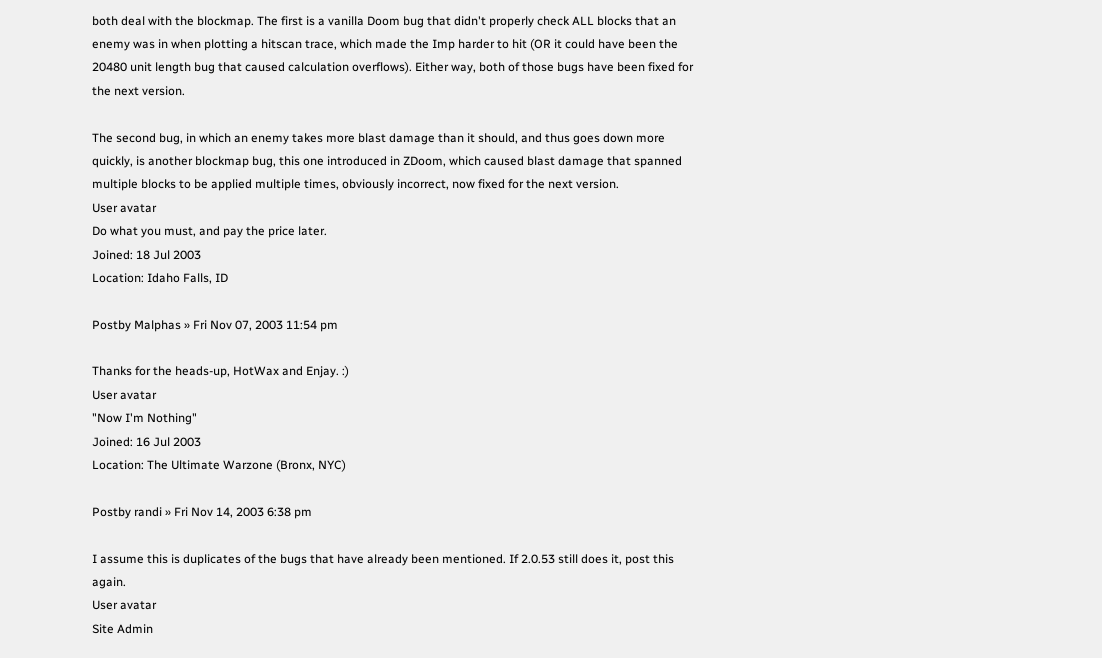both deal with the blockmap. The first is a vanilla Doom bug that didn't properly check ALL blocks that an enemy was in when plotting a hitscan trace, which made the Imp harder to hit (OR it could have been the 20480 unit length bug that caused calculation overflows). Either way, both of those bugs have been fixed for the next version.

The second bug, in which an enemy takes more blast damage than it should, and thus goes down more quickly, is another blockmap bug, this one introduced in ZDoom, which caused blast damage that spanned multiple blocks to be applied multiple times, obviously incorrect, now fixed for the next version.
User avatar
Do what you must, and pay the price later.
Joined: 18 Jul 2003
Location: Idaho Falls, ID

Postby Malphas » Fri Nov 07, 2003 11:54 pm

Thanks for the heads-up, HotWax and Enjay. :)
User avatar
"Now I'm Nothing"
Joined: 16 Jul 2003
Location: The Ultimate Warzone (Bronx, NYC)

Postby randi » Fri Nov 14, 2003 6:38 pm

I assume this is duplicates of the bugs that have already been mentioned. If 2.0.53 still does it, post this again.
User avatar
Site Admin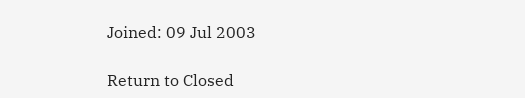Joined: 09 Jul 2003

Return to Closed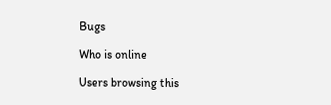Bugs

Who is online

Users browsing this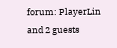forum: PlayerLin and 2 guests